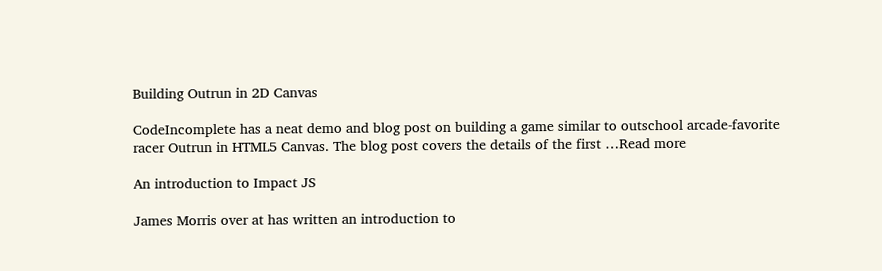Building Outrun in 2D Canvas

CodeIncomplete has a neat demo and blog post on building a game similar to outschool arcade-favorite racer Outrun in HTML5 Canvas. The blog post covers the details of the first …Read more

An introduction to Impact JS

James Morris over at has written an introduction to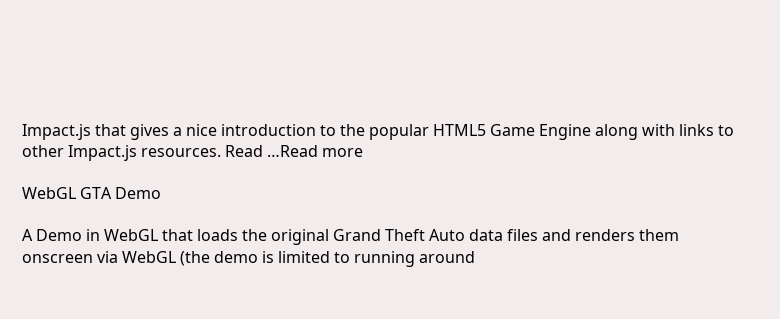Impact.js that gives a nice introduction to the popular HTML5 Game Engine along with links to other Impact.js resources. Read …Read more

WebGL GTA Demo

A Demo in WebGL that loads the original Grand Theft Auto data files and renders them onscreen via WebGL (the demo is limited to running around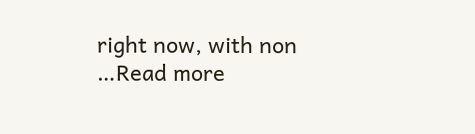right now, with non …Read more